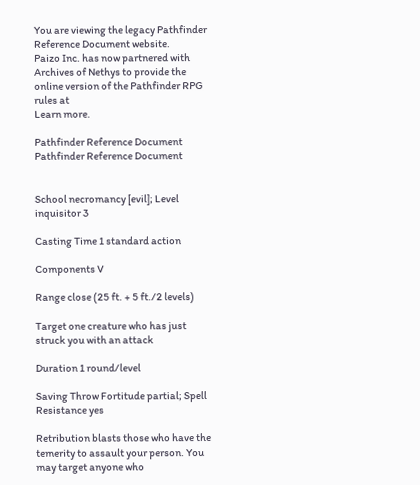You are viewing the legacy Pathfinder Reference Document website.
Paizo Inc. has now partnered with Archives of Nethys to provide the online version of the Pathfinder RPG rules at
Learn more.

Pathfinder Reference Document
Pathfinder Reference Document


School necromancy [evil]; Level inquisitor 3

Casting Time 1 standard action

Components V

Range close (25 ft. + 5 ft./2 levels)

Target one creature who has just struck you with an attack

Duration 1 round/level

Saving Throw Fortitude partial; Spell Resistance yes

Retribution blasts those who have the temerity to assault your person. You may target anyone who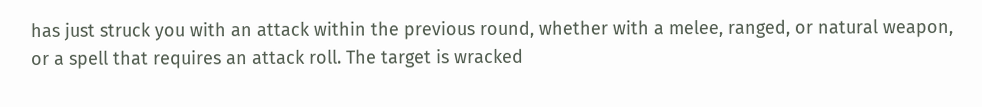has just struck you with an attack within the previous round, whether with a melee, ranged, or natural weapon, or a spell that requires an attack roll. The target is wracked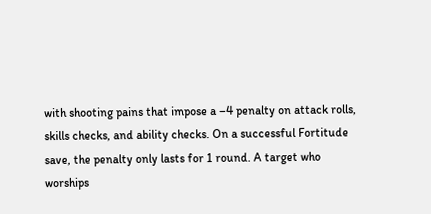with shooting pains that impose a –4 penalty on attack rolls, skills checks, and ability checks. On a successful Fortitude save, the penalty only lasts for 1 round. A target who worships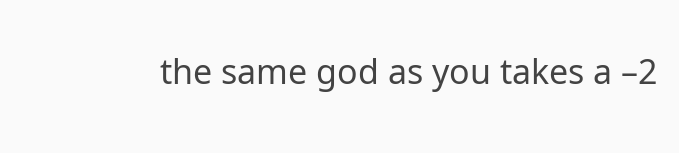the same god as you takes a –2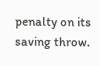penalty on its saving throw.